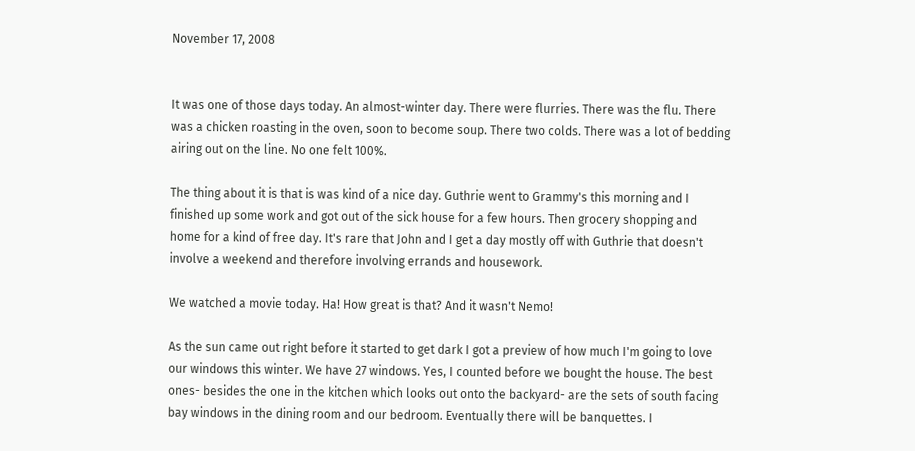November 17, 2008


It was one of those days today. An almost-winter day. There were flurries. There was the flu. There was a chicken roasting in the oven, soon to become soup. There two colds. There was a lot of bedding airing out on the line. No one felt 100%.

The thing about it is that is was kind of a nice day. Guthrie went to Grammy's this morning and I finished up some work and got out of the sick house for a few hours. Then grocery shopping and home for a kind of free day. It's rare that John and I get a day mostly off with Guthrie that doesn't involve a weekend and therefore involving errands and housework.

We watched a movie today. Ha! How great is that? And it wasn't Nemo!

As the sun came out right before it started to get dark I got a preview of how much I'm going to love our windows this winter. We have 27 windows. Yes, I counted before we bought the house. The best ones- besides the one in the kitchen which looks out onto the backyard- are the sets of south facing bay windows in the dining room and our bedroom. Eventually there will be banquettes. I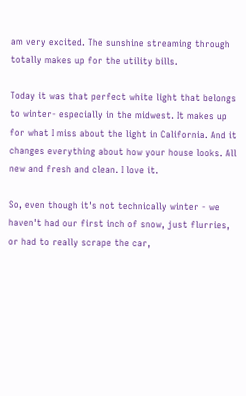am very excited. The sunshine streaming through totally makes up for the utility bills.

Today it was that perfect white light that belongs to winter- especially in the midwest. It makes up for what I miss about the light in California. And it changes everything about how your house looks. All new and fresh and clean. I love it.

So, even though it's not technically winter - we haven't had our first inch of snow, just flurries, or had to really scrape the car,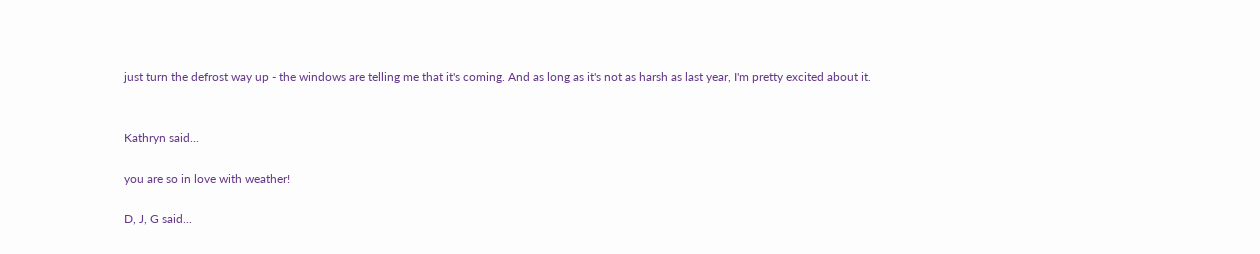just turn the defrost way up - the windows are telling me that it's coming. And as long as it's not as harsh as last year, I'm pretty excited about it.


Kathryn said...

you are so in love with weather!

D, J, G said...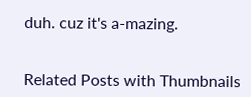duh. cuz it's a-mazing.


Related Posts with Thumbnails